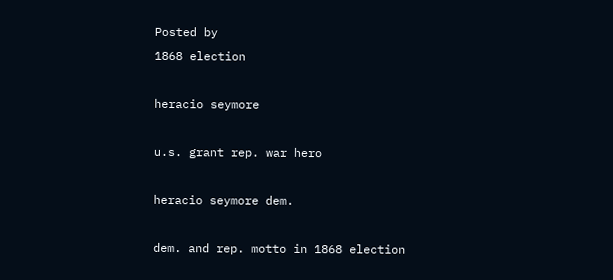Posted by
1868 election

heracio seymore

u.s. grant rep. war hero

heracio seymore dem.

dem. and rep. motto in 1868 election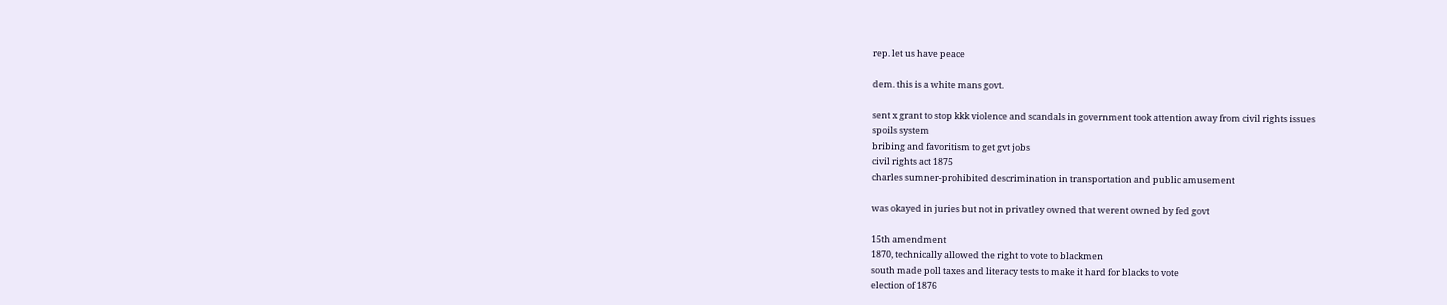rep. let us have peace

dem. this is a white mans govt.

sent x grant to stop kkk violence and scandals in government took attention away from civil rights issues
spoils system
bribing and favoritism to get gvt jobs
civil rights act 1875
charles sumner-prohibited descrimination in transportation and public amusement

was okayed in juries but not in privatley owned that werent owned by fed govt

15th amendment
1870, technically allowed the right to vote to blackmen
south made poll taxes and literacy tests to make it hard for blacks to vote
election of 1876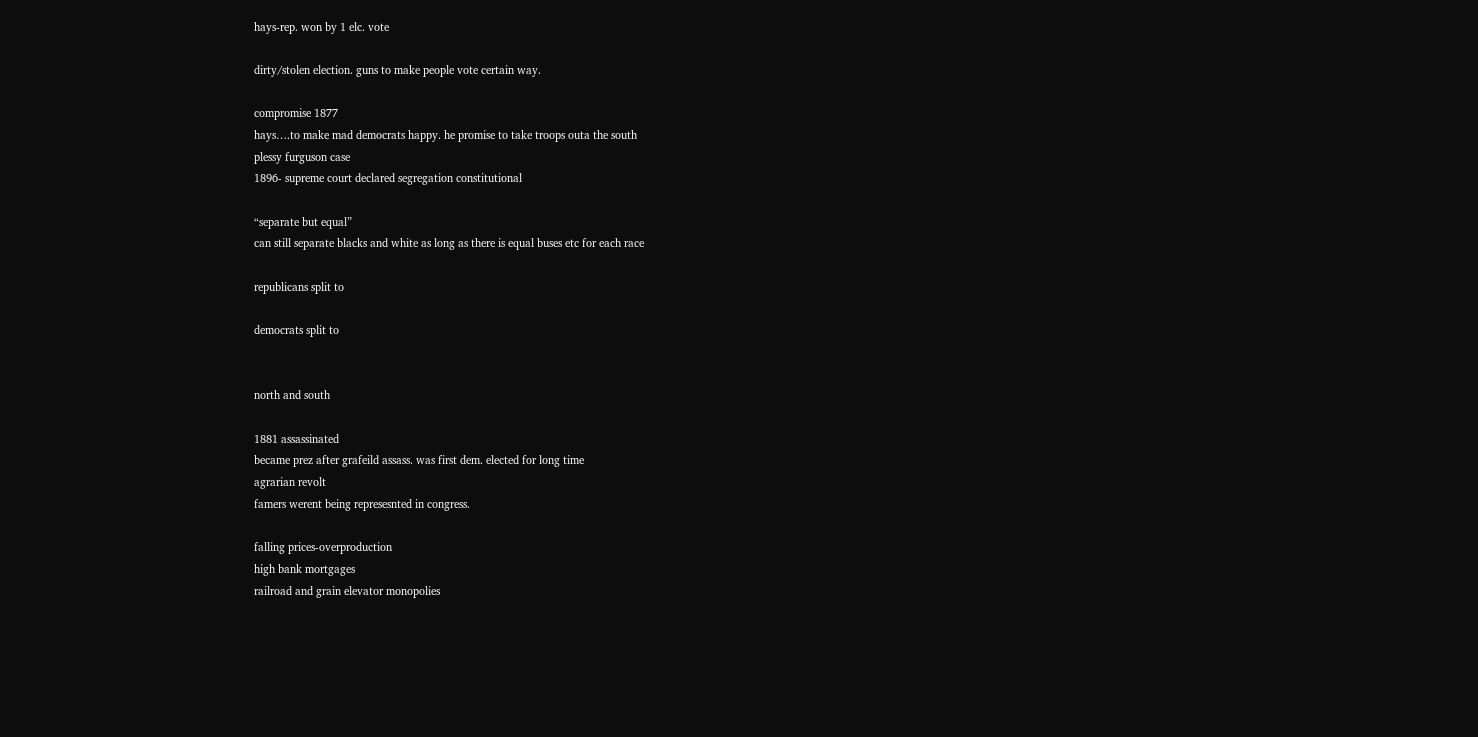hays-rep. won by 1 elc. vote

dirty/stolen election. guns to make people vote certain way.

compromise 1877
hays….to make mad democrats happy. he promise to take troops outa the south
plessy furguson case
1896- supreme court declared segregation constitutional

“separate but equal”
can still separate blacks and white as long as there is equal buses etc for each race

republicans split to

democrats split to


north and south

1881 assassinated
became prez after grafeild assass. was first dem. elected for long time
agrarian revolt
famers werent being represesnted in congress.

falling prices-overproduction
high bank mortgages
railroad and grain elevator monopolies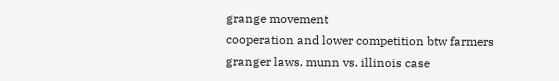grange movement
cooperation and lower competition btw farmers
granger laws. munn vs. illinois case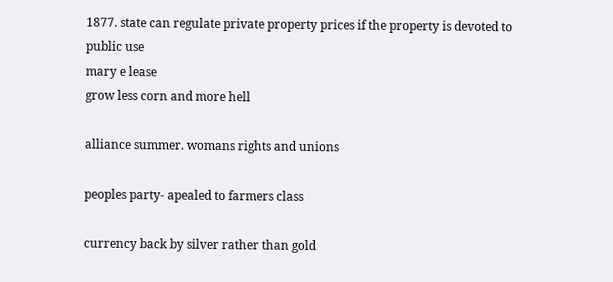1877. state can regulate private property prices if the property is devoted to public use
mary e lease
grow less corn and more hell

alliance summer. womans rights and unions

peoples party- apealed to farmers class

currency back by silver rather than gold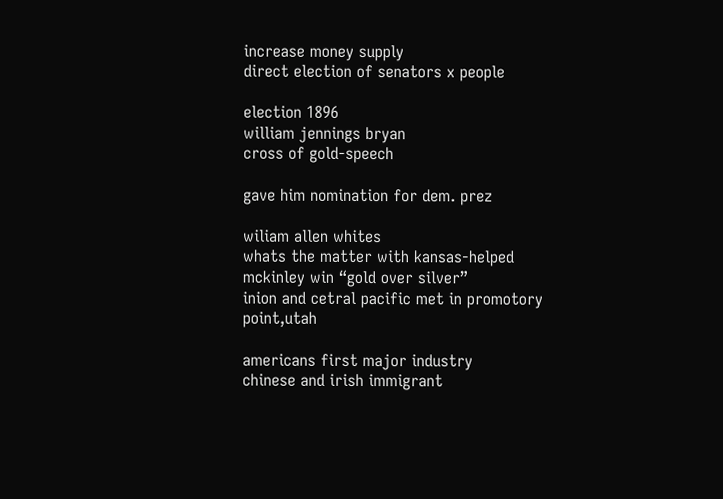increase money supply
direct election of senators x people

election 1896
william jennings bryan
cross of gold-speech

gave him nomination for dem. prez

wiliam allen whites
whats the matter with kansas-helped mckinley win “gold over silver”
inion and cetral pacific met in promotory point,utah

americans first major industry
chinese and irish immigrant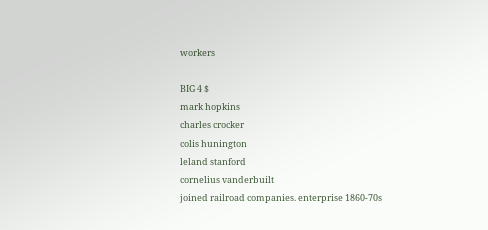workers

BIG 4 $
mark hopkins
charles crocker
colis hunington
leland stanford
cornelius vanderbuilt
joined railroad companies. enterprise 1860-70s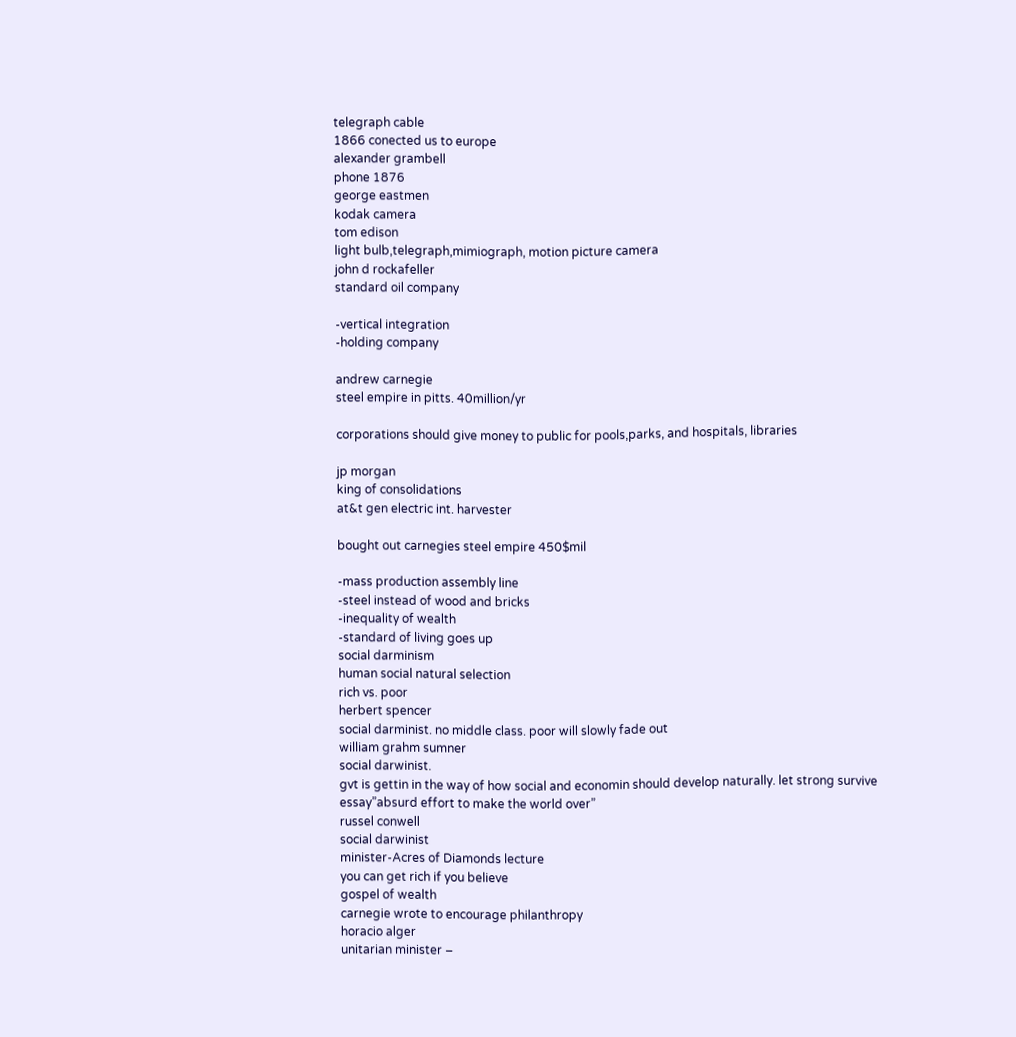telegraph cable
1866 conected us to europe
alexander grambell
phone 1876
george eastmen
kodak camera
tom edison
light bulb,telegraph,mimiograph, motion picture camera
john d rockafeller
standard oil company

-vertical integration
-holding company

andrew carnegie
steel empire in pitts. 40million/yr

corporations should give money to public for pools,parks, and hospitals, libraries

jp morgan
king of consolidations
at&t gen electric int. harvester

bought out carnegies steel empire 450$mil

-mass production assembly line
-steel instead of wood and bricks
-inequality of wealth
-standard of living goes up
social darminism
human social natural selection
rich vs. poor
herbert spencer
social darminist. no middle class. poor will slowly fade out
william grahm sumner
social darwinist.
gvt is gettin in the way of how social and economin should develop naturally. let strong survive
essay”absurd effort to make the world over”
russel conwell
social darwinist
minister-Acres of Diamonds lecture
you can get rich if you believe
gospel of wealth
carnegie wrote to encourage philanthropy
horacio alger
unitarian minister –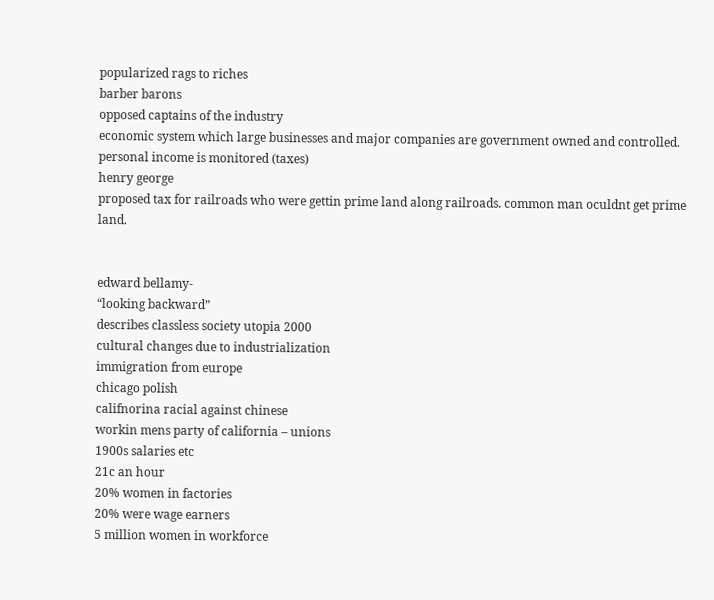popularized rags to riches
barber barons
opposed captains of the industry
economic system which large businesses and major companies are government owned and controlled. personal income is monitored (taxes)
henry george
proposed tax for railroads who were gettin prime land along railroads. common man oculdnt get prime land.


edward bellamy-
“looking backward”
describes classless society utopia 2000
cultural changes due to industrialization
immigration from europe
chicago polish
califnorina racial against chinese
workin mens party of california – unions
1900s salaries etc
21c an hour
20% women in factories
20% were wage earners
5 million women in workforce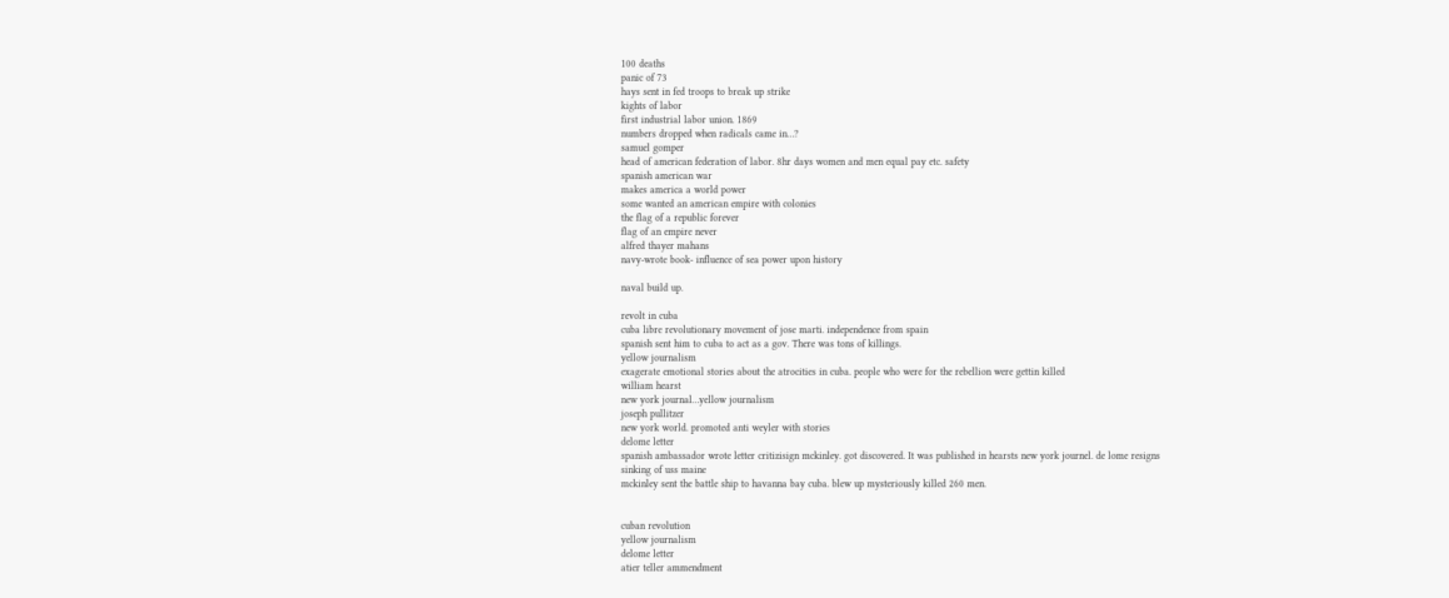100 deaths
panic of 73
hays sent in fed troops to break up strike
kights of labor
first industrial labor union. 1869
numbers dropped when radicals came in…?
samuel gomper
head of american federation of labor. 8hr days women and men equal pay etc. safety
spanish american war
makes america a world power
some wanted an american empire with colonies
the flag of a republic forever
flag of an empire never
alfred thayer mahans
navy-wrote book- influence of sea power upon history

naval build up.

revolt in cuba
cuba libre revolutionary movement of jose marti. independence from spain
spanish sent him to cuba to act as a gov. There was tons of killings.
yellow journalism
exagerate emotional stories about the atrocities in cuba. people who were for the rebellion were gettin killed
william hearst
new york journal…yellow journalism
joseph pullitzer
new york world. promoted anti weyler with stories
delome letter
spanish ambassador wrote letter critizisign mckinley. got discovered. It was published in hearsts new york journel. de lome resigns
sinking of uss maine
mckinley sent the battle ship to havanna bay cuba. blew up mysteriously killed 260 men.


cuban revolution
yellow journalism
delome letter
atier teller ammendment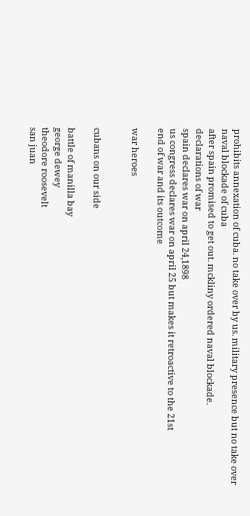prohibits annexation of cuba. no take over by us. military presence but no take over
naval blockade of cuba
after spain promised to get out. mckliny ordered naval blockade.
declarations of war
spain declares war on april 24,1898
us congress declares war on april 25 but makes it retroactive to the 21st
end of war and its outcome

war heroes


cubans on our side

battle of manilla bay
george dewey
theodore roosevelt
san juan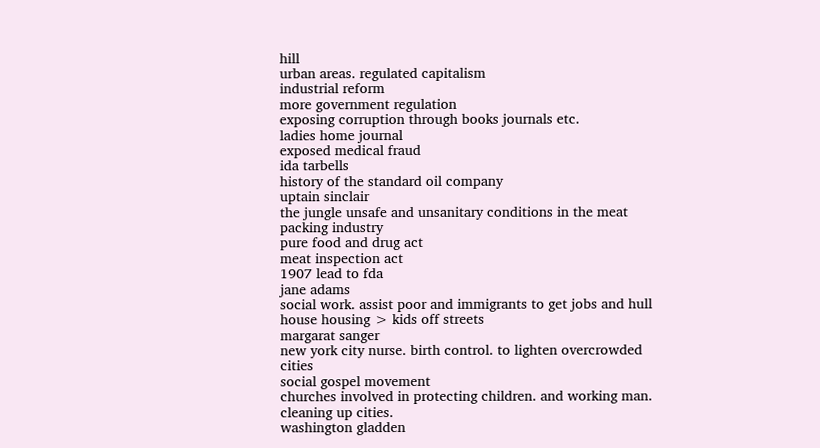hill
urban areas. regulated capitalism
industrial reform
more government regulation
exposing corruption through books journals etc.
ladies home journal
exposed medical fraud
ida tarbells
history of the standard oil company
uptain sinclair
the jungle unsafe and unsanitary conditions in the meat packing industry
pure food and drug act
meat inspection act
1907 lead to fda
jane adams
social work. assist poor and immigrants to get jobs and hull house housing > kids off streets
margarat sanger
new york city nurse. birth control. to lighten overcrowded cities
social gospel movement
churches involved in protecting children. and working man. cleaning up cities.
washington gladden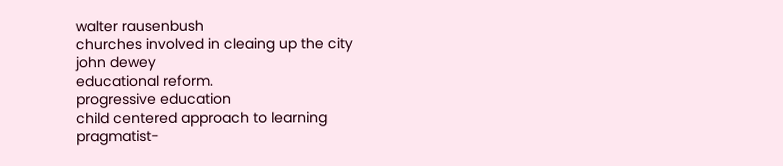walter rausenbush
churches involved in cleaing up the city
john dewey
educational reform.
progressive education
child centered approach to learning
pragmatist-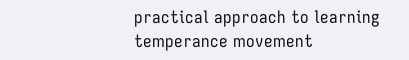practical approach to learning
temperance movement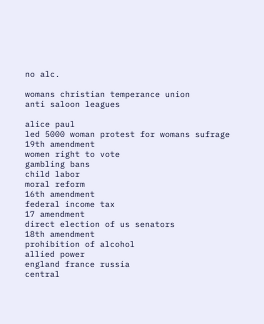no alc.

womans christian temperance union
anti saloon leagues

alice paul
led 5000 woman protest for womans sufrage
19th amendment
women right to vote
gambling bans
child labor
moral reform
16th amendment
federal income tax
17 amendment
direct election of us senators
18th amendment
prohibition of alcohol
allied power
england france russia
central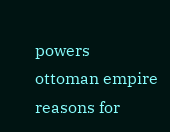powers
ottoman empire
reasons for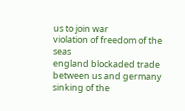us to join war
violation of freedom of the seas
england blockaded trade between us and germany
sinking of the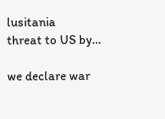lusitania
threat to US by…

we declare war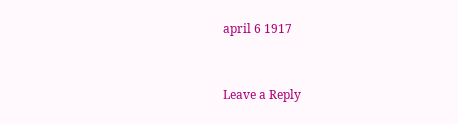april 6 1917


Leave a Reply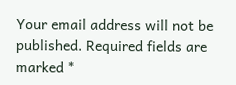Your email address will not be published. Required fields are marked *